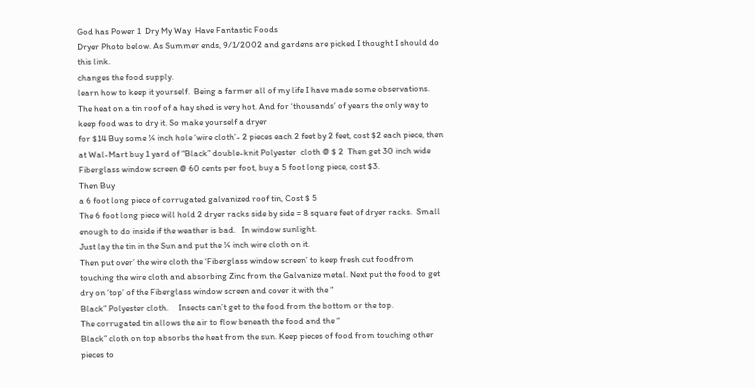God has Power 1  Dry My Way  Have Fantastic Foods
Dryer Photo below. As Summer ends, 9/1/2002 and gardens are picked I thought I should do this link.
changes the food supply.
learn how to keep it yourself.  Being a farmer all of my life I have made some observations.
The heat on a tin roof of a hay shed is very hot. And for ‘thousands’ of years the only way to keep food was to dry it. So make yourself a dryer
for $14 Buy some ¼ inch hole ‘wire cloth’- 2 pieces each 2 feet by 2 feet, cost $2 each piece, then at Wal-Mart buy 1 yard of “Black” double-knit Polyester  cloth @ $ 2  Then get 30 inch wide Fiberglass window screen @ 60 cents per foot, buy a 5 foot long piece, cost $3.
Then Buy
a 6 foot long piece of corrugated galvanized roof tin, Cost $ 5
The 6 foot long piece will hold 2 dryer racks side by side = 8 square feet of dryer racks.  Small enough to do inside if the weather is bad.   In window sunlight.
Just lay the tin in the Sun and put the ¼ inch wire cloth on it.
Then put over’ the wire cloth the ‘Fiberglass window screen’ to keep fresh cut foodfrom touching the wire cloth and absorbing Zinc from the Galvanize metal. Next put the food to get dry on ‘top’ of the Fiberglass window screen and cover it with the “
Black” Polyester cloth.     Insects can’t get to the food from the bottom or the top.
The corrugated tin allows the air to flow beneath the food and the “
Black” cloth on top absorbs the heat from the sun. Keep pieces of food from touching other pieces to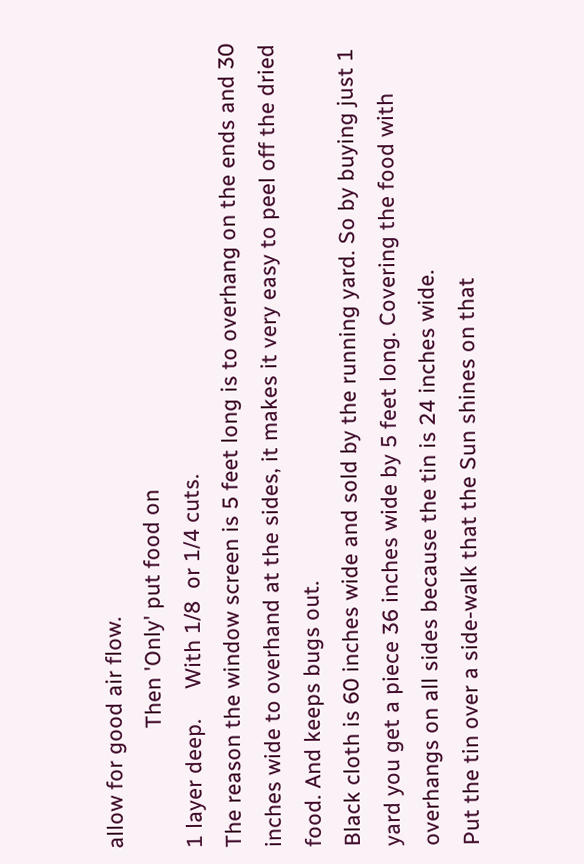allow for good air flow.
                    Then 'Only' put food on
1 layer deep.     With 1/8  or 1/4 cuts.
The reason the window screen is 5 feet long is to overhang on the ends and 30 inches wide to overhand at the sides, it makes it very easy to peel off the dried food. And keeps bugs out.
Black cloth is 60 inches wide and sold by the running yard. So by buying just 1 yard you get a piece 36 inches wide by 5 feet long. Covering the food with overhangs on all sides because the tin is 24 inches wide.
Put the tin over a side-walk that the Sun shines on that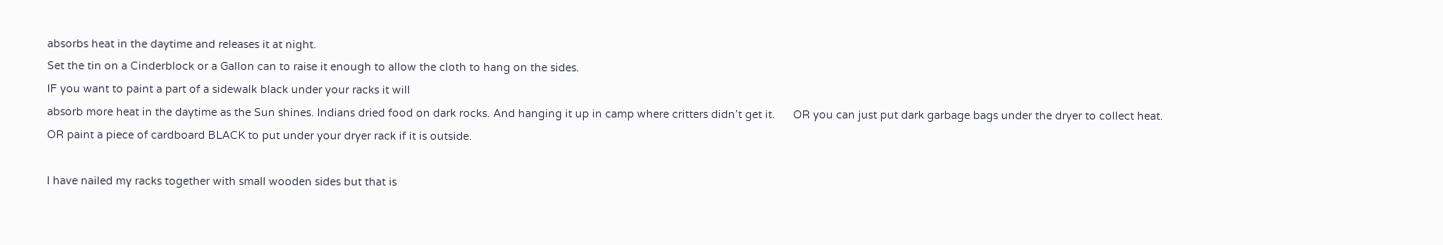absorbs heat in the daytime and releases it at night.
Set the tin on a Cinderblock or a Gallon can to raise it enough to allow the cloth to hang on the sides.
IF you want to paint a part of a sidewalk black under your racks it will
absorb more heat in the daytime as the Sun shines. Indians dried food on dark rocks. And hanging it up in camp where critters didn’t get it.      OR you can just put dark garbage bags under the dryer to collect heat.
OR paint a piece of cardboard BLACK to put under your dryer rack if it is outside.

I have nailed my racks together with small wooden sides but that is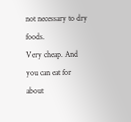not necessary to dry foods.
Very cheap. And you can eat for about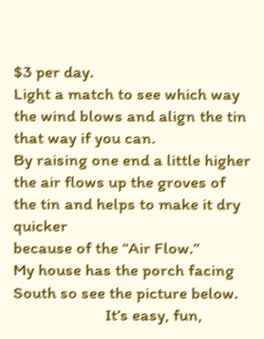$3 per day.
Light a match to see which way the wind blows and align the tin that way if you can.
By raising one end a little higher the air flows up the groves of the tin and helps to make it dry quicker
because of the “Air Flow.”
My house has the porch facing South so see the picture below.
                       It’s easy, fun,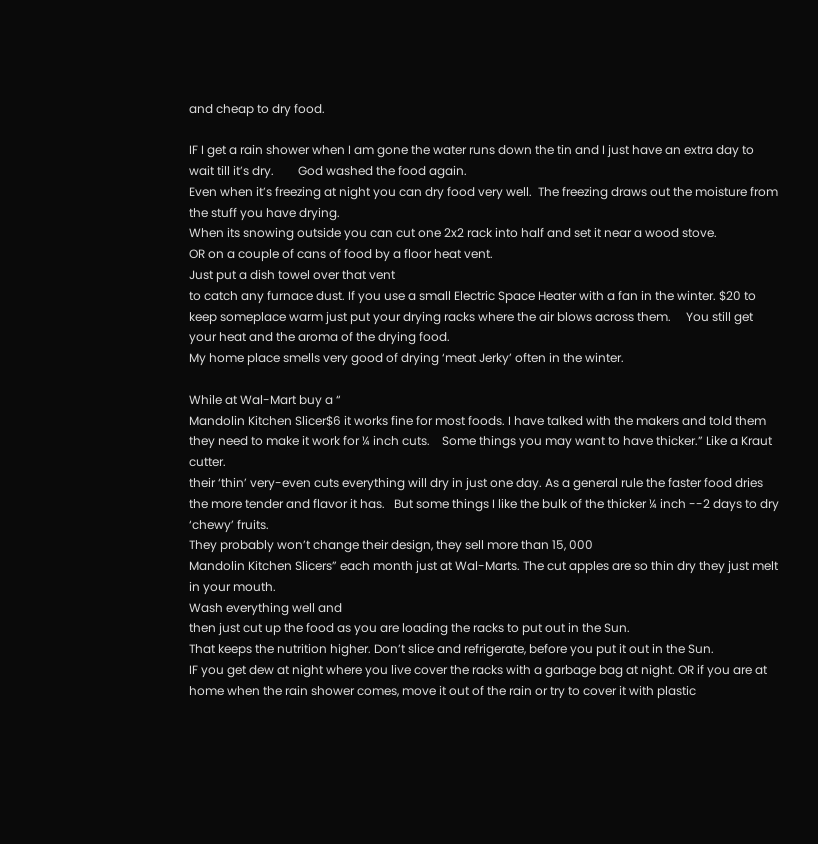and cheap to dry food.

IF I get a rain shower when I am gone the water runs down the tin and I just have an extra day to wait till it’s dry.        God washed the food again.
Even when it’s freezing at night you can dry food very well.  The freezing draws out the moisture from the stuff you have drying.
When its snowing outside you can cut one 2x2 rack into half and set it near a wood stove.
OR on a couple of cans of food by a floor heat vent.
Just put a dish towel over that vent
to catch any furnace dust. If you use a small Electric Space Heater with a fan in the winter. $20 to keep someplace warm just put your drying racks where the air blows across them.     You still get your heat and the aroma of the drying food.
My home place smells very good of drying ‘meat Jerky’ often in the winter.

While at Wal-Mart buy a “
Mandolin Kitchen Slicer$6 it works fine for most foods. I have talked with the makers and told them they need to make it work for ¼ inch cuts.    Some things you may want to have thicker.” Like a Kraut cutter.
their ‘thin’ very-even cuts everything will dry in just one day. As a general rule the faster food dries the more tender and flavor it has.   But some things I like the bulk of the thicker ¼ inch --2 days to dry ‘chewy’ fruits.
They probably won’t change their design, they sell more than 15, 000
Mandolin Kitchen Slicers” each month just at Wal-Marts. The cut apples are so thin dry they just melt in your mouth.
Wash everything well and
then just cut up the food as you are loading the racks to put out in the Sun.
That keeps the nutrition higher. Don’t slice and refrigerate, before you put it out in the Sun.
IF you get dew at night where you live cover the racks with a garbage bag at night. OR if you are at home when the rain shower comes, move it out of the rain or try to cover it with plastic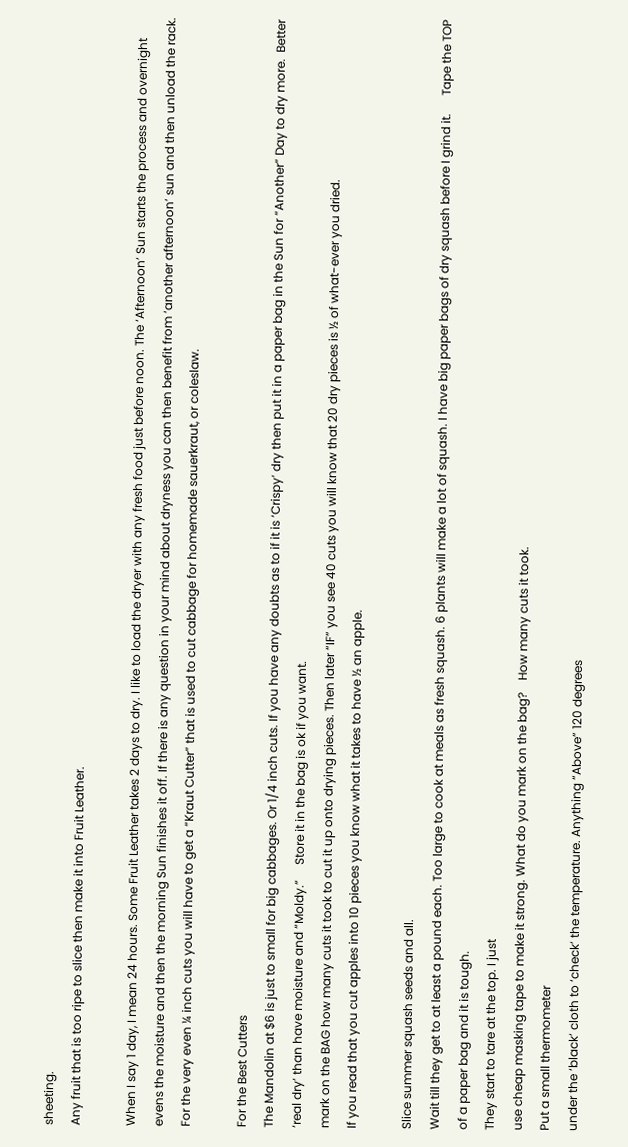sheeting.
Any fruit that is too ripe to slice then make it into Fruit Leather.

When I say 1 day, I mean 24 hours. Some Fruit Leather takes 2 days to dry. I like to load the dryer with any fresh food just before noon. The ‘Afternoon’ Sun starts the process and overnight evens the moisture and then the morning Sun finishes it off. If there is any question in your mind about dryness you can then benefit from ‘another afternoon’ sun and then unload the rack.
For the very even ¼ inch cuts you will have to get a “Kraut Cutter” that is used to cut cabbage for homemade sauerkraut, or coleslaw.

For the Best Cutters
The Mandolin at $6 is just to small for big cabbages. Or 1/4 inch cuts. If you have any doubts as to if it is ‘Crispy’ dry then put it in a paper bag in the Sun for “Another” Day to dry more.  Better ‘real dry’ than have moisture and “Moldy.”     Store it in the bag is ok if you want.
mark on the BAG how many cuts it took to cut it up onto drying pieces. Then later “IF” you see 40 cuts you will know that 20 dry pieces is ½ of what-ever you dried.
If you read that you cut apples into 10 pieces you know what it takes to have ½ an apple.

Slice summer squash seeds and all.
Wait till they get to at least a pound each. Too large to cook at meals as fresh squash. 6 plants will make a lot of squash. I have big paper bags of dry squash before I grind it.      Tape the TOP of a paper bag and it is tough.
They start to tare at the top. I just
use cheap masking tape to make it strong. What do you mark on the bag?    How many cuts it took.
Put a small thermometer
under the ‘black’ cloth to ‘check’ the temperature. Anything “Above” 120 degrees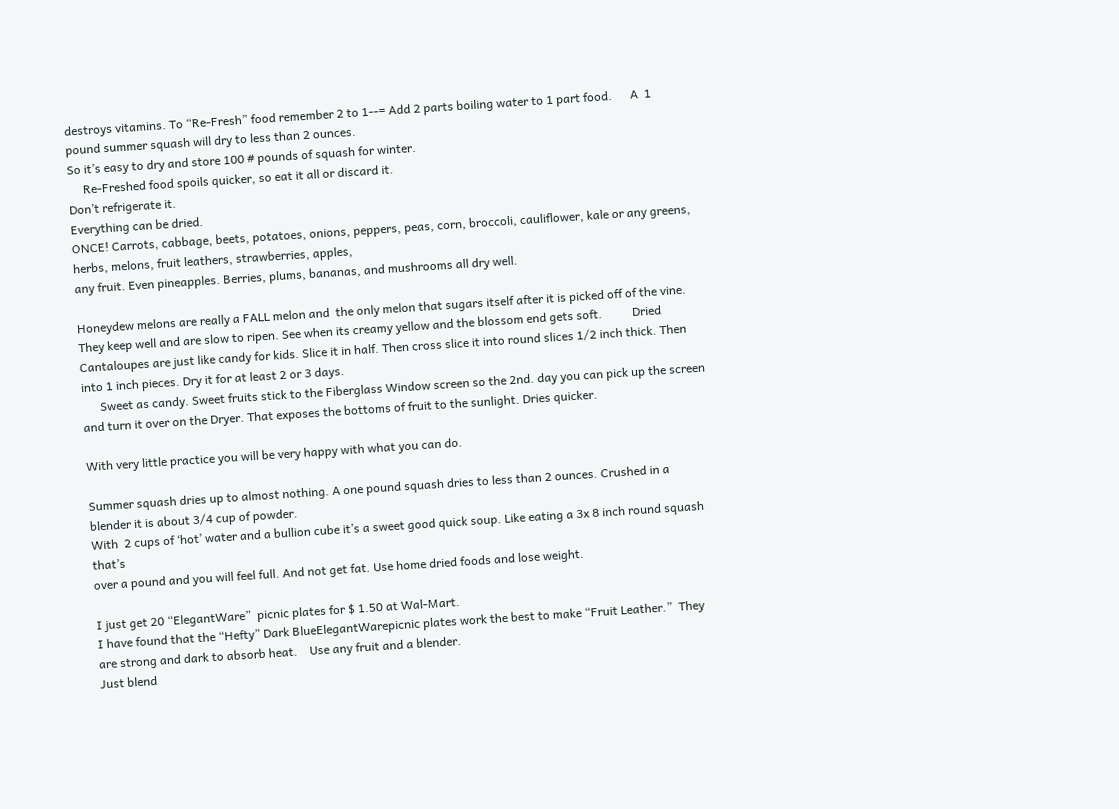destroys vitamins. To “Re-Fresh” food remember 2 to 1--= Add 2 parts boiling water to 1 part food.      A  1 pound summer squash will dry to less than 2 ounces.
So it’s easy to dry and store 100 # pounds of squash for winter.
     Re-Freshed food spoils quicker, so eat it all or discard it.
Don’t refrigerate it.
Everything can be dried.
ONCE! Carrots, cabbage, beets, potatoes, onions, peppers, peas, corn, broccoli, cauliflower, kale or any greens, herbs, melons, fruit leathers, strawberries, apples,
any fruit. Even pineapples. Berries, plums, bananas, and mushrooms all dry well.

Honeydew melons are really a FALL melon and  the only melon that sugars itself after it is picked off of the vine. They keep well and are slow to ripen. See when its creamy yellow and the blossom end gets soft.          Dried Cantaloupes are just like candy for kids. Slice it in half. Then cross slice it into round slices 1/2 inch thick. Then into 1 inch pieces. Dry it for at least 2 or 3 days.
      Sweet as candy. Sweet fruits stick to the Fiberglass Window screen so the 2nd. day you can pick up the screen and turn it over on the Dryer. That exposes the bottoms of fruit to the sunlight. Dries quicker.

With very little practice you will be very happy with what you can do.

Summer squash dries up to almost nothing. A one pound squash dries to less than 2 ounces. Crushed in a blender it is about 3/4 cup of powder.
With  2 cups of ‘hot’ water and a bullion cube it’s a sweet good quick soup. Like eating a 3x 8 inch round squash that’s
over a pound and you will feel full. And not get fat. Use home dried foods and lose weight.

I just get 20 “ElegantWare”  picnic plates for $ 1.50 at Wal-Mart.
I have found that the “Hefty” Dark BlueElegantWarepicnic plates work the best to make “Fruit Leather.”  They are strong and dark to absorb heat.    Use any fruit and a blender.
Just blend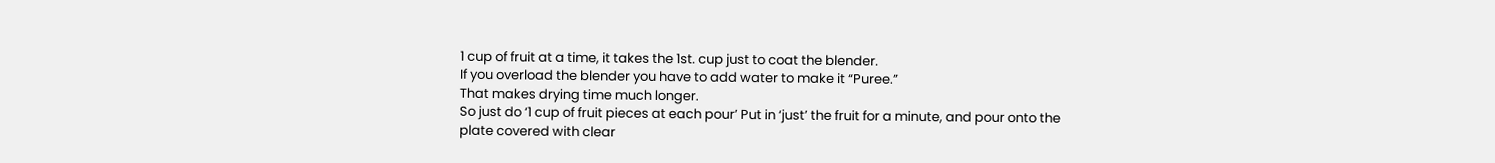1 cup of fruit at a time, it takes the 1st. cup just to coat the blender.
If you overload the blender you have to add water to make it “Puree.”
That makes drying time much longer.
So just do ‘1 cup of fruit pieces at each pour’ Put in ‘just’ the fruit for a minute, and pour onto the plate covered with clear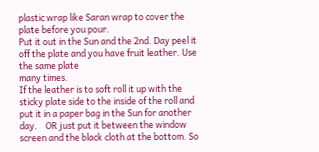plastic wrap like Saran wrap to cover the plate before you pour.
Put it out in the Sun and the 2nd. Day peel it off the plate and you have fruit leather. Use the same plate
many times.
If the leather is to soft roll it up with the sticky plate side to the inside of the roll and put it in a paper bag in the Sun for another day.    OR just put it between the window screen and the black cloth at the bottom. So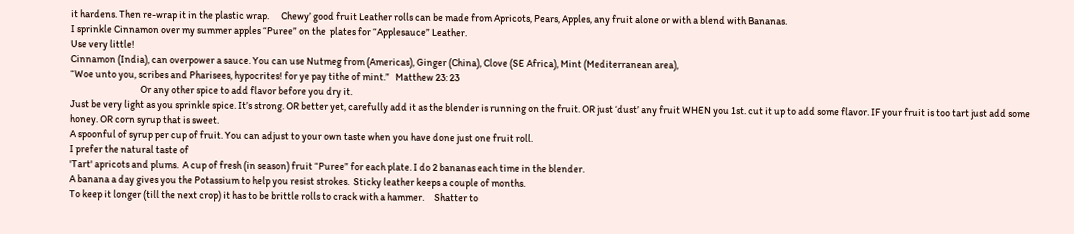it hardens. Then re-wrap it in the plastic wrap.      Chewy’ good fruit Leather rolls can be made from Apricots, Pears, Apples, any fruit alone or with a blend with Bananas.
I sprinkle Cinnamon over my summer apples “Puree” on the  plates for “Applesauce” Leather.
Use very little!
Cinnamon (India), can overpower a sauce. You can use Nutmeg from (Americas), Ginger (China), Clove (SE Africa), Mint (Mediterranean area),
“Woe unto you, scribes and Pharisees, hypocrites! for ye pay tithe of mint.”   Matthew 23: 23
                                   Or any other spice to add flavor before you dry it.
Just be very light as you sprinkle spice. It’s strong. OR better yet, carefully add it as the blender is running on the fruit. OR just ‘dust’ any fruit WHEN you 1st. cut it up to add some flavor. IF your fruit is too tart just add some honey. OR corn syrup that is sweet.
A spoonful of syrup per cup of fruit. You can adjust to your own taste when you have done just one fruit roll.
I prefer the natural taste of
'Tart' apricots and plums.  A cup of fresh (in season) fruit “Puree” for each plate. I do 2 bananas each time in the blender.
A banana a day gives you the Potassium to help you resist strokes.  Sticky leather keeps a couple of months.
To keep it longer (till the next crop) it has to be brittle rolls to crack with a hammer.     Shatter to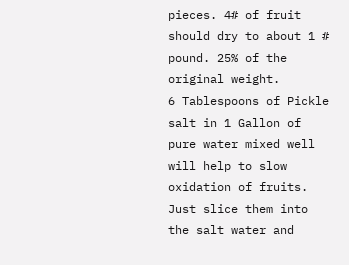pieces. 4# of fruit should dry to about 1 # pound. 25% of the original weight.
6 Tablespoons of Pickle salt in 1 Gallon of pure water mixed well will help to slow oxidation of fruits. Just slice them into the salt water and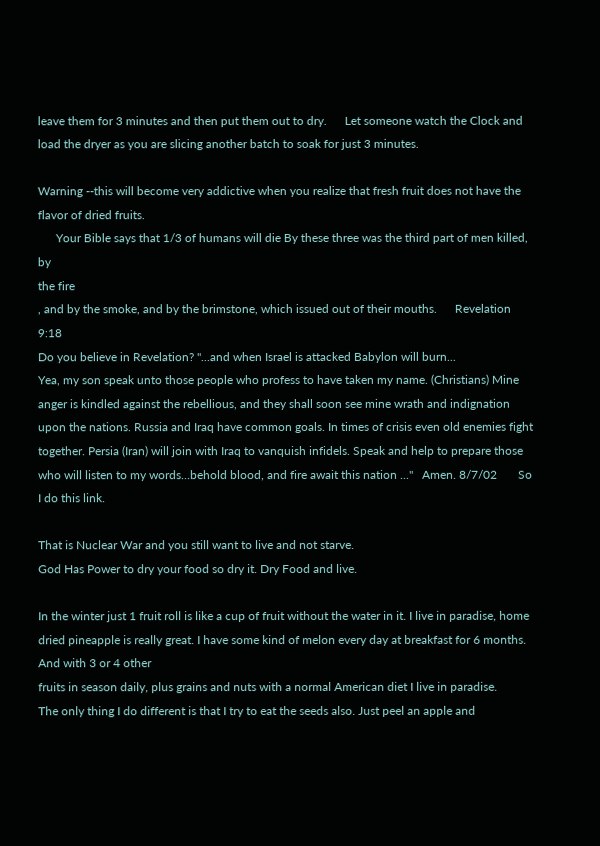leave them for 3 minutes and then put them out to dry.      Let someone watch the Clock and load the dryer as you are slicing another batch to soak for just 3 minutes.

Warning --this will become very addictive when you realize that fresh fruit does not have the flavor of dried fruits.
      Your Bible says that 1/3 of humans will die By these three was the third part of men killed, by
the fire
, and by the smoke, and by the brimstone, which issued out of their mouths.      Revelation 9:18
Do you believe in Revelation? "...and when Israel is attacked Babylon will burn...
Yea, my son speak unto those people who profess to have taken my name. (Christians) Mine anger is kindled against the rebellious, and they shall soon see mine wrath and indignation upon the nations. Russia and Iraq have common goals. In times of crisis even old enemies fight together. Persia (Iran) will join with Iraq to vanquish infidels. Speak and help to prepare those who will listen to my words...behold blood, and fire await this nation ..."   Amen. 8/7/02       So I do this link.

That is Nuclear War and you still want to live and not starve.
God Has Power to dry your food so dry it. Dry Food and live.

In the winter just 1 fruit roll is like a cup of fruit without the water in it. I live in paradise, home dried pineapple is really great. I have some kind of melon every day at breakfast for 6 months.
And with 3 or 4 other
fruits in season daily, plus grains and nuts with a normal American diet I live in paradise.
The only thing I do different is that I try to eat the seeds also. Just peel an apple and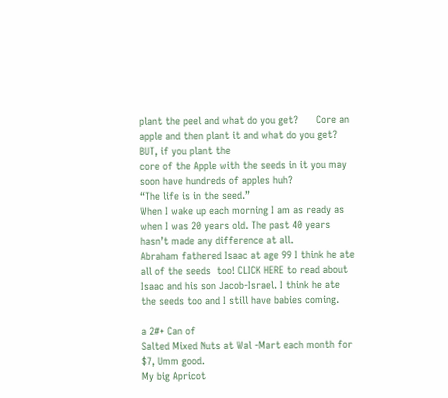plant the peel and what do you get?      Core an apple and then plant it and what do you get?
BUT, if you plant the
core of the Apple with the seeds in it you may soon have hundreds of apples huh?
“The life is in the seed.”
When I wake up each morning I am as ready as when I was 20 years old. The past 40 years hasn’t made any difference at all.
Abraham fathered Isaac at age 99 I think he ate all of the seeds  too! CLICK HERE to read about Isaac and his son Jacob-Israel. I think he ate the seeds too and I still have babies coming.

a 2#+ Can of
Salted Mixed Nuts at Wal -Mart each month for $7, Umm good.
My big Apricot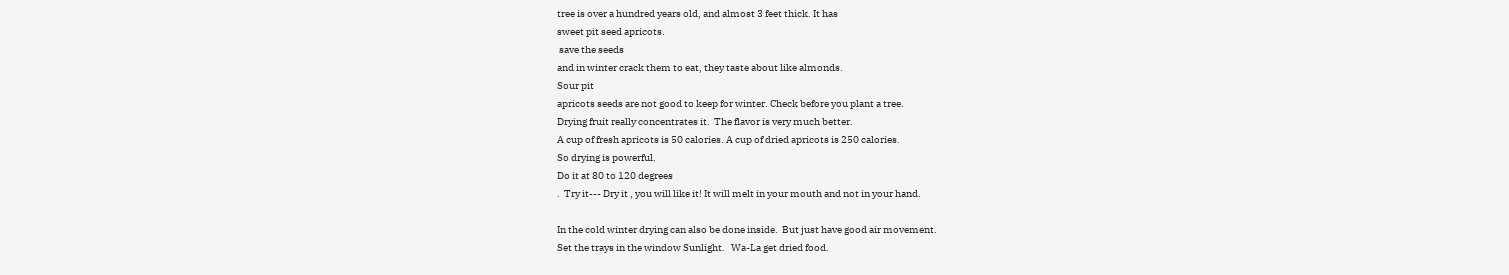tree is over a hundred years old, and almost 3 feet thick. It has
sweet pit seed apricots.
 save the seeds
and in winter crack them to eat, they taste about like almonds.
Sour pit
apricots seeds are not good to keep for winter. Check before you plant a tree.
Drying fruit really concentrates it.  The flavor is very much better.
A cup of fresh apricots is 50 calories. A cup of dried apricots is 250 calories.
So drying is powerful.
Do it at 80 to 120 degrees
.  Try it--- Dry it , you will like it! It will melt in your mouth and not in your hand.

In the cold winter drying can also be done inside.  But just have good air movement.
Set the trays in the window Sunlight.   Wa-La get dried food.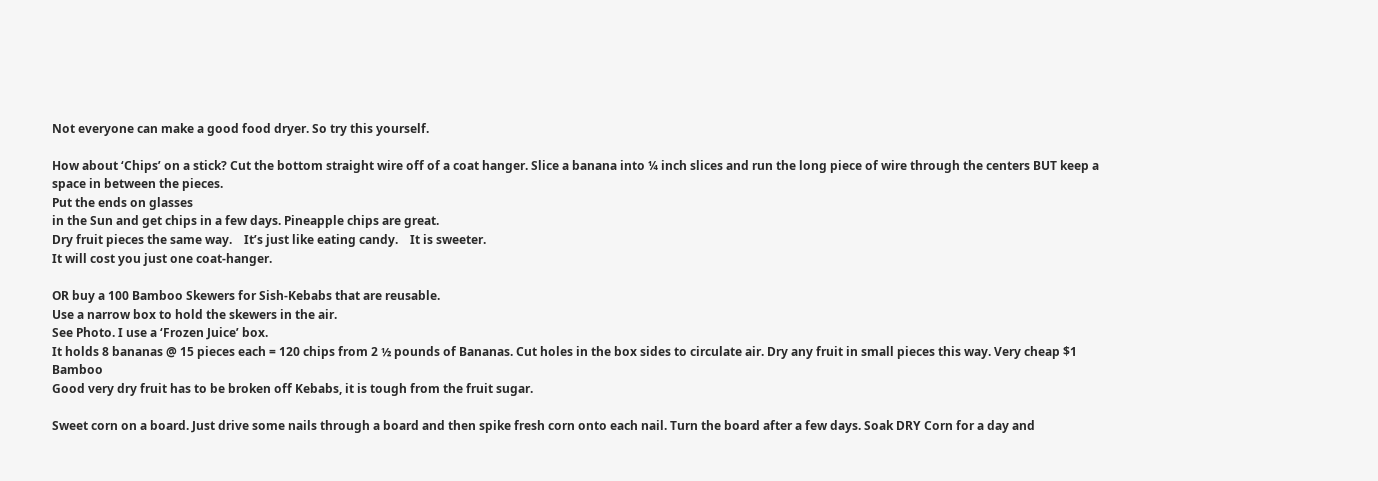Not everyone can make a good food dryer. So try this yourself.

How about ‘Chips’ on a stick? Cut the bottom straight wire off of a coat hanger. Slice a banana into ¼ inch slices and run the long piece of wire through the centers BUT keep a space in between the pieces.
Put the ends on glasses
in the Sun and get chips in a few days. Pineapple chips are great.
Dry fruit pieces the same way.    It’s just like eating candy.    It is sweeter.
It will cost you just one coat-hanger.

OR buy a 100 Bamboo Skewers for Sish-Kebabs that are reusable.
Use a narrow box to hold the skewers in the air.
See Photo. I use a ‘Frozen Juice’ box.
It holds 8 bananas @ 15 pieces each = 120 chips from 2 ½ pounds of Bananas. Cut holes in the box sides to circulate air. Dry any fruit in small pieces this way. Very cheap $1 Bamboo
Good very dry fruit has to be broken off Kebabs, it is tough from the fruit sugar.

Sweet corn on a board. Just drive some nails through a board and then spike fresh corn onto each nail. Turn the board after a few days. Soak DRY Corn for a day and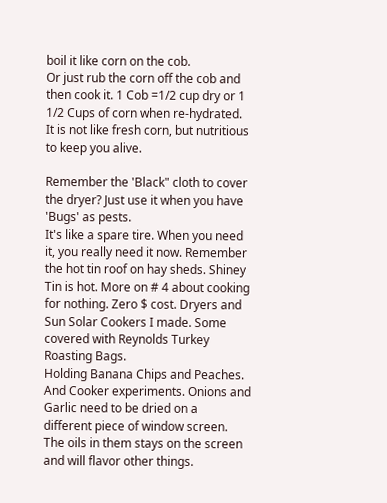boil it like corn on the cob.
Or just rub the corn off the cob and then cook it. 1 Cob =1/2 cup dry or 1 1/2 Cups of corn when re-hydrated.    It is not like fresh corn, but nutritious to keep you alive.

Remember the 'Black" cloth to cover the dryer? Just use it when you have 'Bugs' as pests.
It's like a spare tire. When you need it, you really need it now. Remember the hot tin roof on hay sheds. Shiney Tin is hot. More on # 4 about cooking for nothing. Zero $ cost. Dryers and Sun Solar Cookers I made. Some covered with Reynolds Turkey Roasting Bags.
Holding Banana Chips and Peaches. And Cooker experiments. Onions and Garlic need to be dried on a
different piece of window screen. The oils in them stays on the screen
and will flavor other things.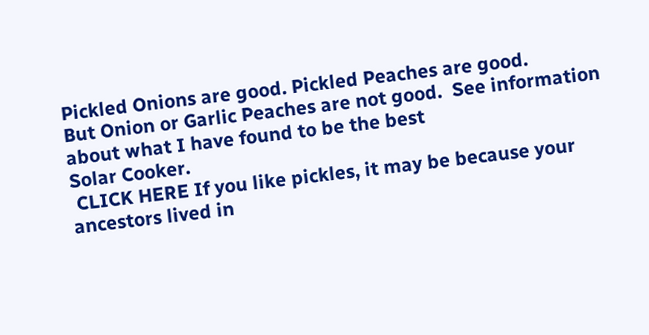Pickled Onions are good. Pickled Peaches are good.
But Onion or Garlic Peaches are not good.  See information about what I have found to be the best
Solar Cooker.
 CLICK HERE If you like pickles, it may be because your ancestors lived in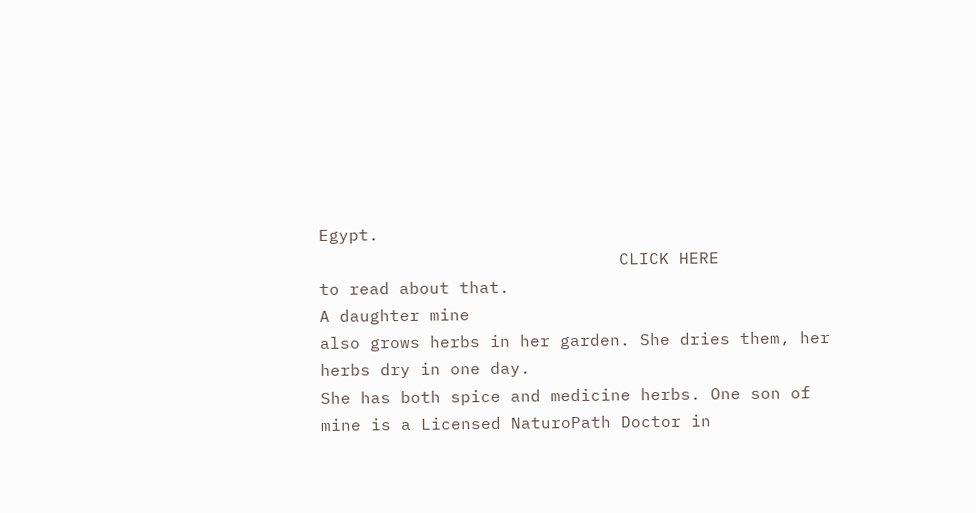Egypt.
                              CLICK HERE
to read about that.
A daughter mine
also grows herbs in her garden. She dries them, her herbs dry in one day.
She has both spice and medicine herbs. One son of mine is a Licensed NaturoPath Doctor in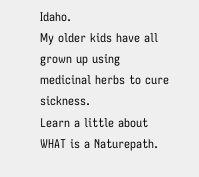Idaho.
My older kids have all grown up using medicinal herbs to cure sickness.
Learn a little about
WHAT is a Naturepath.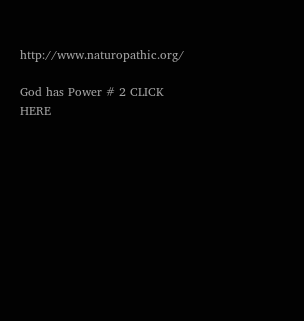http://www.naturopathic.org/

God has Power # 2 CLICK HERE